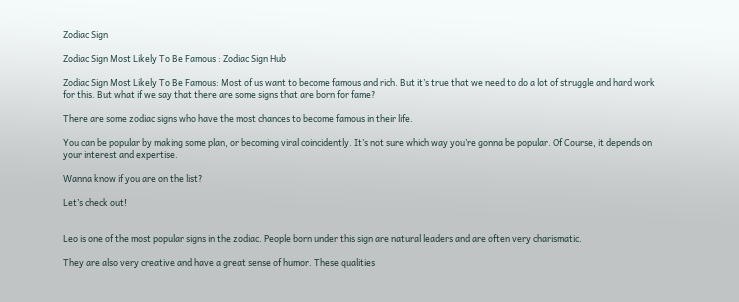Zodiac Sign

Zodiac Sign Most Likely To Be Famous : Zodiac Sign Hub

Zodiac Sign Most Likely To Be Famous: Most of us want to become famous and rich. But it’s true that we need to do a lot of struggle and hard work for this. But what if we say that there are some signs that are born for fame?

There are some zodiac signs who have the most chances to become famous in their life.

You can be popular by making some plan, or becoming viral coincidently. It’s not sure which way you’re gonna be popular. Of Course, it depends on your interest and expertise.

Wanna know if you are on the list?

Let’s check out!


Leo is one of the most popular signs in the zodiac. People born under this sign are natural leaders and are often very charismatic.

They are also very creative and have a great sense of humor. These qualities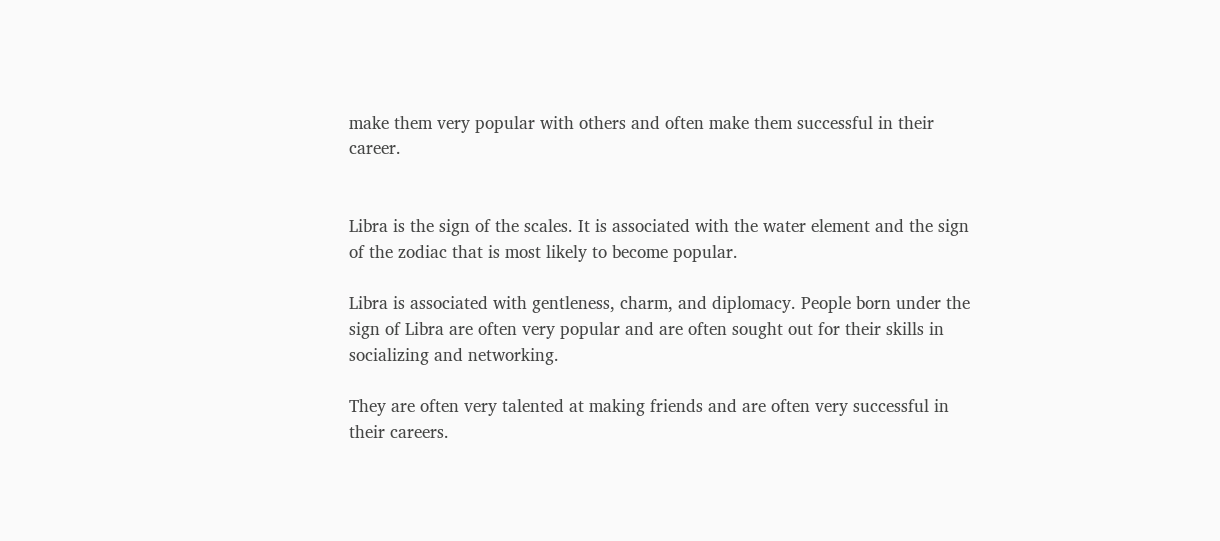make them very popular with others and often make them successful in their career.


Libra is the sign of the scales. It is associated with the water element and the sign of the zodiac that is most likely to become popular.

Libra is associated with gentleness, charm, and diplomacy. People born under the sign of Libra are often very popular and are often sought out for their skills in socializing and networking.

They are often very talented at making friends and are often very successful in their careers.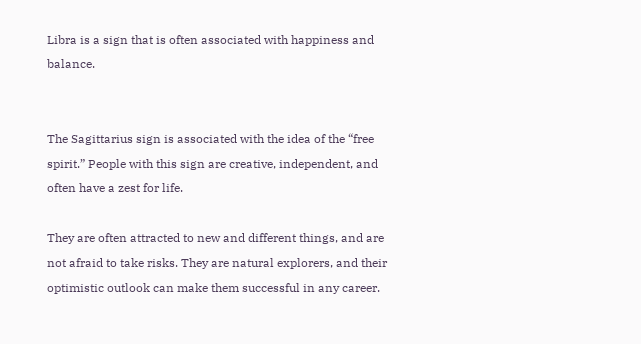Libra is a sign that is often associated with happiness and balance.


The Sagittarius sign is associated with the idea of the “free spirit.” People with this sign are creative, independent, and often have a zest for life.

They are often attracted to new and different things, and are not afraid to take risks. They are natural explorers, and their optimistic outlook can make them successful in any career.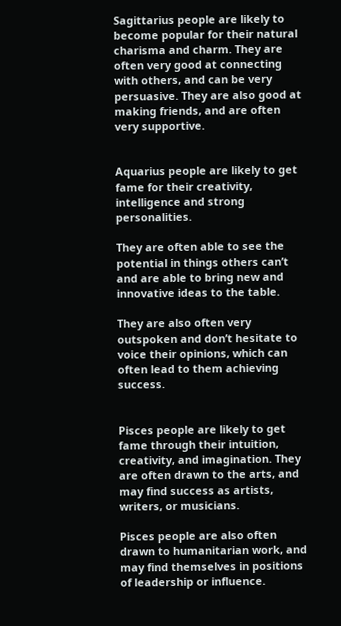Sagittarius people are likely to become popular for their natural charisma and charm. They are often very good at connecting with others, and can be very persuasive. They are also good at making friends, and are often very supportive.


Aquarius people are likely to get fame for their creativity, intelligence and strong personalities.

They are often able to see the potential in things others can’t and are able to bring new and innovative ideas to the table.

They are also often very outspoken and don’t hesitate to voice their opinions, which can often lead to them achieving success.


Pisces people are likely to get fame through their intuition, creativity, and imagination. They are often drawn to the arts, and may find success as artists, writers, or musicians.

Pisces people are also often drawn to humanitarian work, and may find themselves in positions of leadership or influence.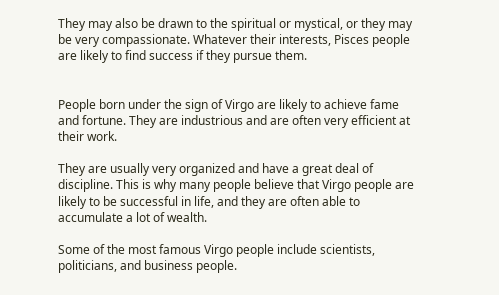They may also be drawn to the spiritual or mystical, or they may be very compassionate. Whatever their interests, Pisces people are likely to find success if they pursue them.


People born under the sign of Virgo are likely to achieve fame and fortune. They are industrious and are often very efficient at their work.

They are usually very organized and have a great deal of discipline. This is why many people believe that Virgo people are likely to be successful in life, and they are often able to accumulate a lot of wealth.

Some of the most famous Virgo people include scientists, politicians, and business people.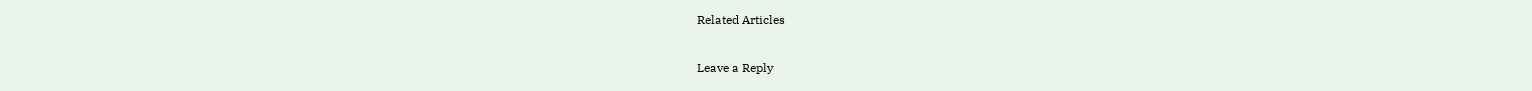Related Articles

Leave a Reply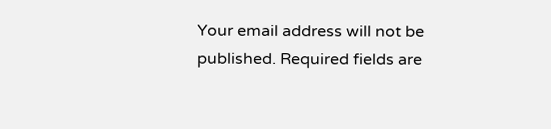Your email address will not be published. Required fields are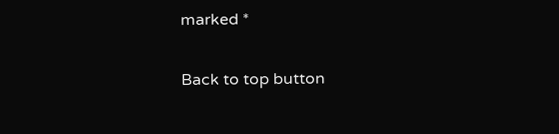marked *

Back to top button